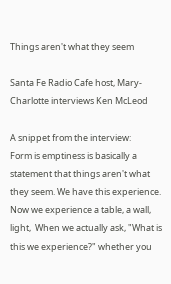Things aren't what they seem

Santa Fe Radio Cafe host, Mary-Charlotte interviews Ken McLeod

A snippet from the interview:
Form is emptiness is basically a statement that things aren't what they seem. We have this experience. Now we experience a table, a wall, light,  When we actually ask, "What is this we experience?" whether you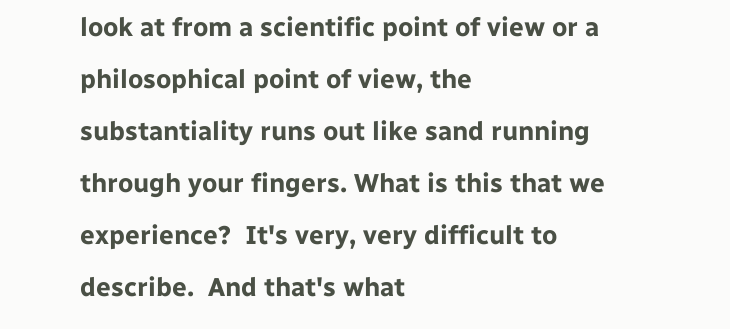look at from a scientific point of view or a philosophical point of view, the substantiality runs out like sand running through your fingers. What is this that we experience?  It's very, very difficult to describe.  And that's what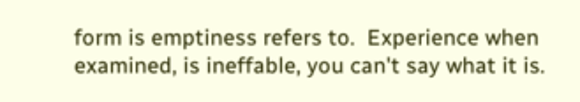form is emptiness refers to.  Experience when examined, is ineffable, you can't say what it is.